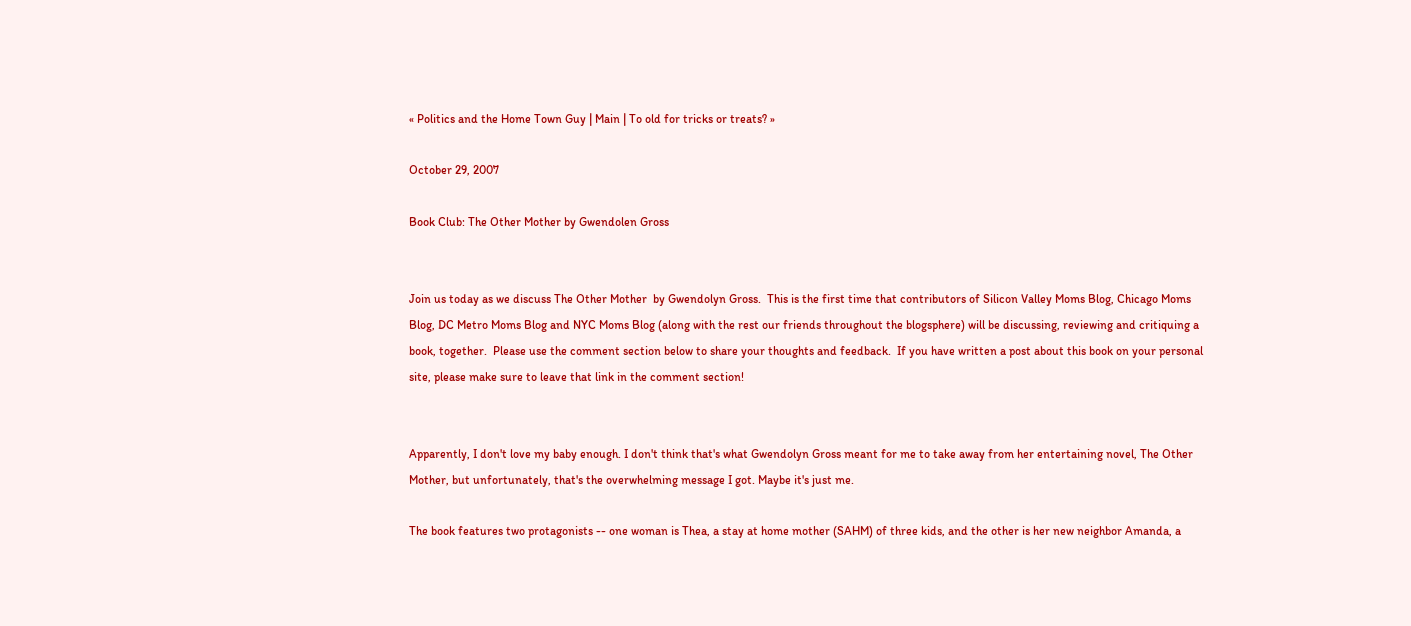« Politics and the Home Town Guy | Main | To old for tricks or treats? »

October 29, 2007

Book Club: The Other Mother by Gwendolen Gross


Join us today as we discuss The Other Mother  by Gwendolyn Gross.  This is the first time that contributors of Silicon Valley Moms Blog, Chicago Moms Blog, DC Metro Moms Blog and NYC Moms Blog (along with the rest our friends throughout the blogsphere) will be discussing, reviewing and critiquing a book, together.  Please use the comment section below to share your thoughts and feedback.  If you have written a post about this book on your personal site, please make sure to leave that link in the comment section!


Apparently, I don't love my baby enough. I don't think that's what Gwendolyn Gross meant for me to take away from her entertaining novel, The Other Mother, but unfortunately, that's the overwhelming message I got. Maybe it's just me.

The book features two protagonists -- one woman is Thea, a stay at home mother (SAHM) of three kids, and the other is her new neighbor Amanda, a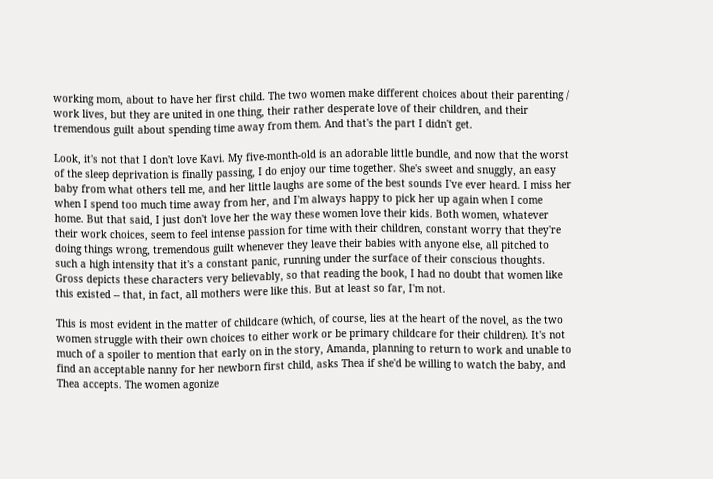working mom, about to have her first child. The two women make different choices about their parenting / work lives, but they are united in one thing, their rather desperate love of their children, and their tremendous guilt about spending time away from them. And that's the part I didn't get.

Look, it's not that I don't love Kavi. My five-month-old is an adorable little bundle, and now that the worst of the sleep deprivation is finally passing, I do enjoy our time together. She's sweet and snuggly, an easy baby from what others tell me, and her little laughs are some of the best sounds I've ever heard. I miss her when I spend too much time away from her, and I'm always happy to pick her up again when I come home. But that said, I just don't love her the way these women love their kids. Both women, whatever their work choices, seem to feel intense passion for time with their children, constant worry that they're doing things wrong, tremendous guilt whenever they leave their babies with anyone else, all pitched to such a high intensity that it's a constant panic, running under the surface of their conscious thoughts. Gross depicts these characters very believably, so that reading the book, I had no doubt that women like this existed -- that, in fact, all mothers were like this. But at least so far, I'm not.

This is most evident in the matter of childcare (which, of course, lies at the heart of the novel, as the two women struggle with their own choices to either work or be primary childcare for their children). It's not much of a spoiler to mention that early on in the story, Amanda, planning to return to work and unable to find an acceptable nanny for her newborn first child, asks Thea if she'd be willing to watch the baby, and Thea accepts. The women agonize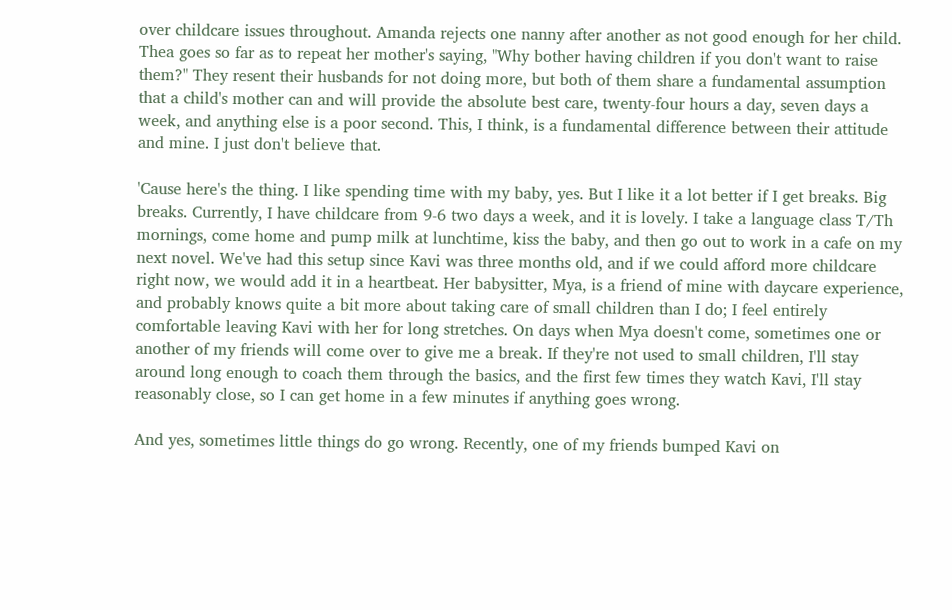over childcare issues throughout. Amanda rejects one nanny after another as not good enough for her child. Thea goes so far as to repeat her mother's saying, "Why bother having children if you don't want to raise them?" They resent their husbands for not doing more, but both of them share a fundamental assumption that a child's mother can and will provide the absolute best care, twenty-four hours a day, seven days a week, and anything else is a poor second. This, I think, is a fundamental difference between their attitude and mine. I just don't believe that.

'Cause here's the thing. I like spending time with my baby, yes. But I like it a lot better if I get breaks. Big breaks. Currently, I have childcare from 9-6 two days a week, and it is lovely. I take a language class T/Th mornings, come home and pump milk at lunchtime, kiss the baby, and then go out to work in a cafe on my next novel. We've had this setup since Kavi was three months old, and if we could afford more childcare right now, we would add it in a heartbeat. Her babysitter, Mya, is a friend of mine with daycare experience, and probably knows quite a bit more about taking care of small children than I do; I feel entirely comfortable leaving Kavi with her for long stretches. On days when Mya doesn't come, sometimes one or another of my friends will come over to give me a break. If they're not used to small children, I'll stay around long enough to coach them through the basics, and the first few times they watch Kavi, I'll stay reasonably close, so I can get home in a few minutes if anything goes wrong.

And yes, sometimes little things do go wrong. Recently, one of my friends bumped Kavi on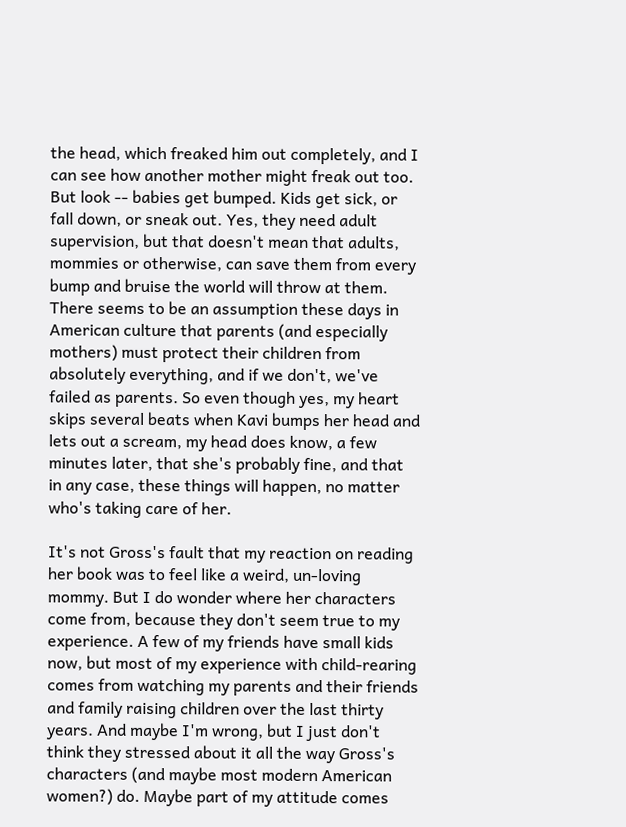the head, which freaked him out completely, and I can see how another mother might freak out too. But look -- babies get bumped. Kids get sick, or fall down, or sneak out. Yes, they need adult supervision, but that doesn't mean that adults, mommies or otherwise, can save them from every bump and bruise the world will throw at them. There seems to be an assumption these days in American culture that parents (and especially mothers) must protect their children from absolutely everything, and if we don't, we've failed as parents. So even though yes, my heart skips several beats when Kavi bumps her head and lets out a scream, my head does know, a few minutes later, that she's probably fine, and that in any case, these things will happen, no matter who's taking care of her.

It's not Gross's fault that my reaction on reading her book was to feel like a weird, un-loving mommy. But I do wonder where her characters come from, because they don't seem true to my experience. A few of my friends have small kids now, but most of my experience with child-rearing comes from watching my parents and their friends and family raising children over the last thirty years. And maybe I'm wrong, but I just don't think they stressed about it all the way Gross's characters (and maybe most modern American women?) do. Maybe part of my attitude comes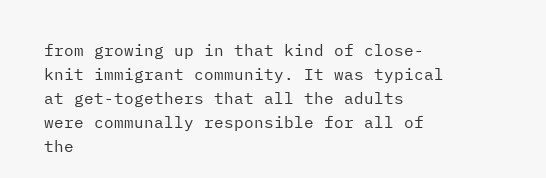from growing up in that kind of close-knit immigrant community. It was typical at get-togethers that all the adults were communally responsible for all of the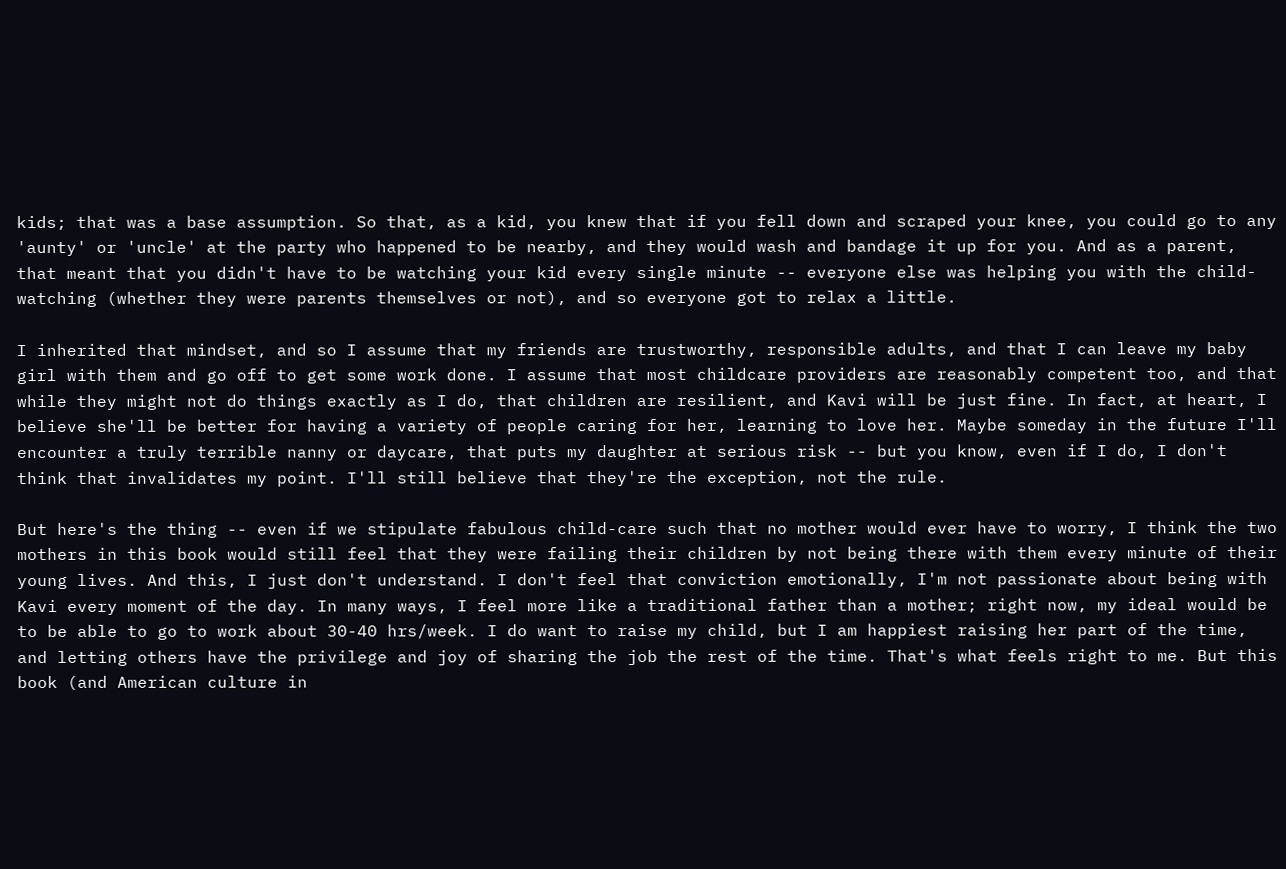kids; that was a base assumption. So that, as a kid, you knew that if you fell down and scraped your knee, you could go to any 'aunty' or 'uncle' at the party who happened to be nearby, and they would wash and bandage it up for you. And as a parent, that meant that you didn't have to be watching your kid every single minute -- everyone else was helping you with the child-watching (whether they were parents themselves or not), and so everyone got to relax a little.

I inherited that mindset, and so I assume that my friends are trustworthy, responsible adults, and that I can leave my baby girl with them and go off to get some work done. I assume that most childcare providers are reasonably competent too, and that while they might not do things exactly as I do, that children are resilient, and Kavi will be just fine. In fact, at heart, I believe she'll be better for having a variety of people caring for her, learning to love her. Maybe someday in the future I'll encounter a truly terrible nanny or daycare, that puts my daughter at serious risk -- but you know, even if I do, I don't think that invalidates my point. I'll still believe that they're the exception, not the rule.

But here's the thing -- even if we stipulate fabulous child-care such that no mother would ever have to worry, I think the two mothers in this book would still feel that they were failing their children by not being there with them every minute of their young lives. And this, I just don't understand. I don't feel that conviction emotionally, I'm not passionate about being with Kavi every moment of the day. In many ways, I feel more like a traditional father than a mother; right now, my ideal would be to be able to go to work about 30-40 hrs/week. I do want to raise my child, but I am happiest raising her part of the time, and letting others have the privilege and joy of sharing the job the rest of the time. That's what feels right to me. But this book (and American culture in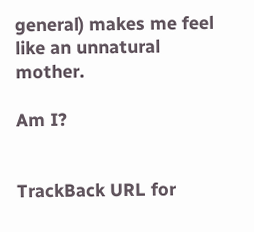general) makes me feel like an unnatural mother.

Am I?


TrackBack URL for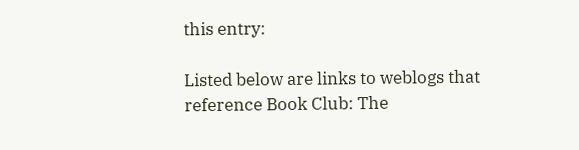this entry:

Listed below are links to weblogs that reference Book Club: The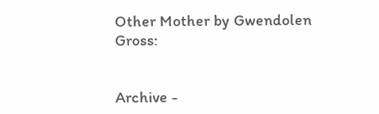Other Mother by Gwendolen Gross:


Archive -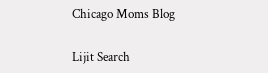Chicago Moms Blog

Lijit Search